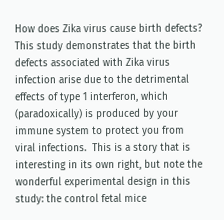How does Zika virus cause birth defects?  This study demonstrates that the birth defects associated with Zika virus infection arise due to the detrimental effects of type 1 interferon, which (paradoxically) is produced by your immune system to protect you from viral infections.  This is a story that is interesting in its own right, but note the wonderful experimental design in this study: the control fetal mice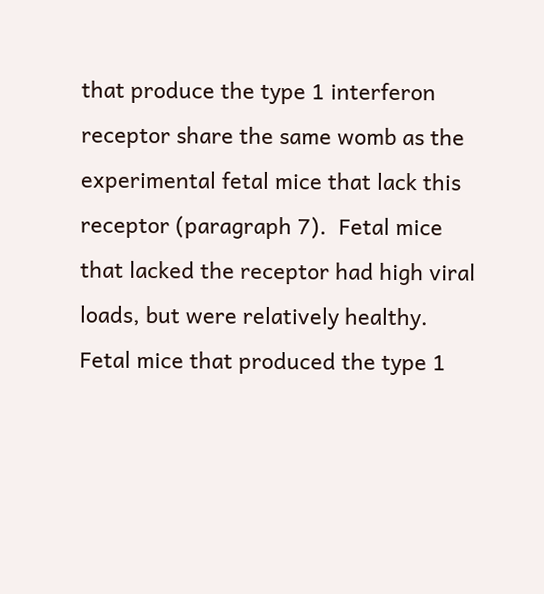that produce the type 1 interferon receptor share the same womb as the experimental fetal mice that lack this receptor (paragraph 7).  Fetal mice that lacked the receptor had high viral loads, but were relatively healthy.  Fetal mice that produced the type 1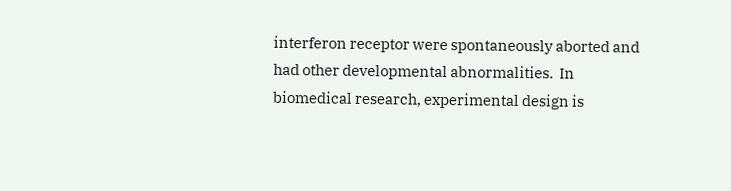interferon receptor were spontaneously aborted and had other developmental abnormalities.  In biomedical research, experimental design is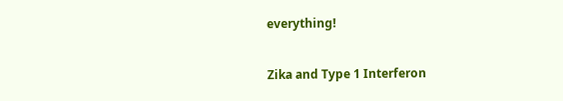everything!

Zika and Type 1 Interferon